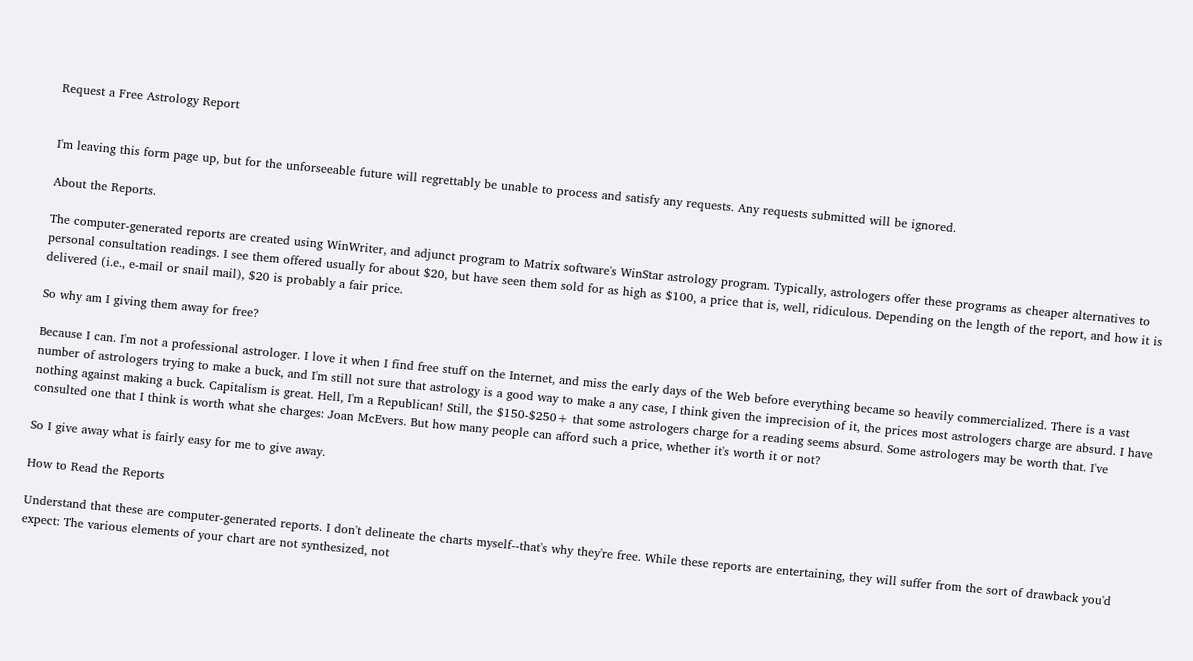Request a Free Astrology Report


I'm leaving this form page up, but for the unforseeable future will regrettably be unable to process and satisfy any requests. Any requests submitted will be ignored.

About the Reports.

The computer-generated reports are created using WinWriter, and adjunct program to Matrix software's WinStar astrology program. Typically, astrologers offer these programs as cheaper alternatives to personal consultation readings. I see them offered usually for about $20, but have seen them sold for as high as $100, a price that is, well, ridiculous. Depending on the length of the report, and how it is delivered (i.e., e-mail or snail mail), $20 is probably a fair price.

So why am I giving them away for free?

Because I can. I'm not a professional astrologer. I love it when I find free stuff on the Internet, and miss the early days of the Web before everything became so heavily commercialized. There is a vast number of astrologers trying to make a buck, and I'm still not sure that astrology is a good way to make a any case, I think given the imprecision of it, the prices most astrologers charge are absurd. I have nothing against making a buck. Capitalism is great. Hell, I'm a Republican! Still, the $150-$250+ that some astrologers charge for a reading seems absurd. Some astrologers may be worth that. I've consulted one that I think is worth what she charges: Joan McEvers. But how many people can afford such a price, whether it's worth it or not?

So I give away what is fairly easy for me to give away.

How to Read the Reports

Understand that these are computer-generated reports. I don't delineate the charts myself--that's why they're free. While these reports are entertaining, they will suffer from the sort of drawback you'd expect: The various elements of your chart are not synthesized, not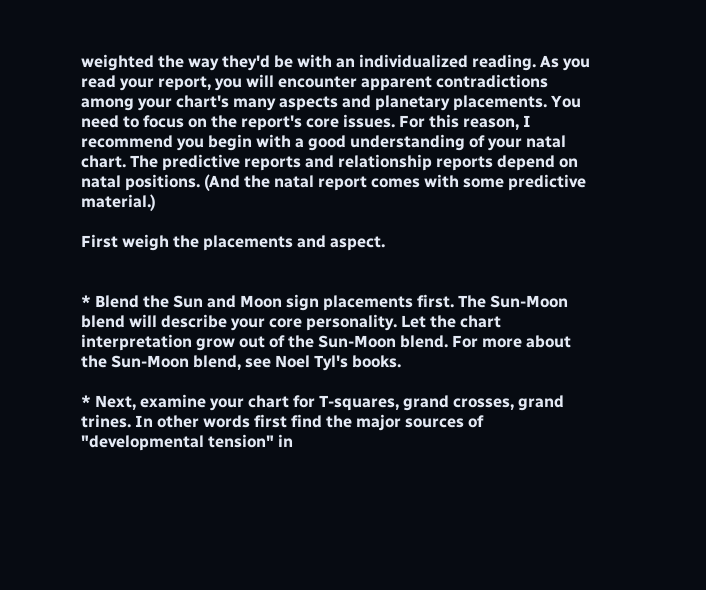weighted the way they'd be with an individualized reading. As you read your report, you will encounter apparent contradictions among your chart's many aspects and planetary placements. You need to focus on the report's core issues. For this reason, I recommend you begin with a good understanding of your natal chart. The predictive reports and relationship reports depend on natal positions. (And the natal report comes with some predictive material.)

First weigh the placements and aspect.


* Blend the Sun and Moon sign placements first. The Sun-Moon blend will describe your core personality. Let the chart interpretation grow out of the Sun-Moon blend. For more about the Sun-Moon blend, see Noel Tyl's books.

* Next, examine your chart for T-squares, grand crosses, grand trines. In other words first find the major sources of "developmental tension" in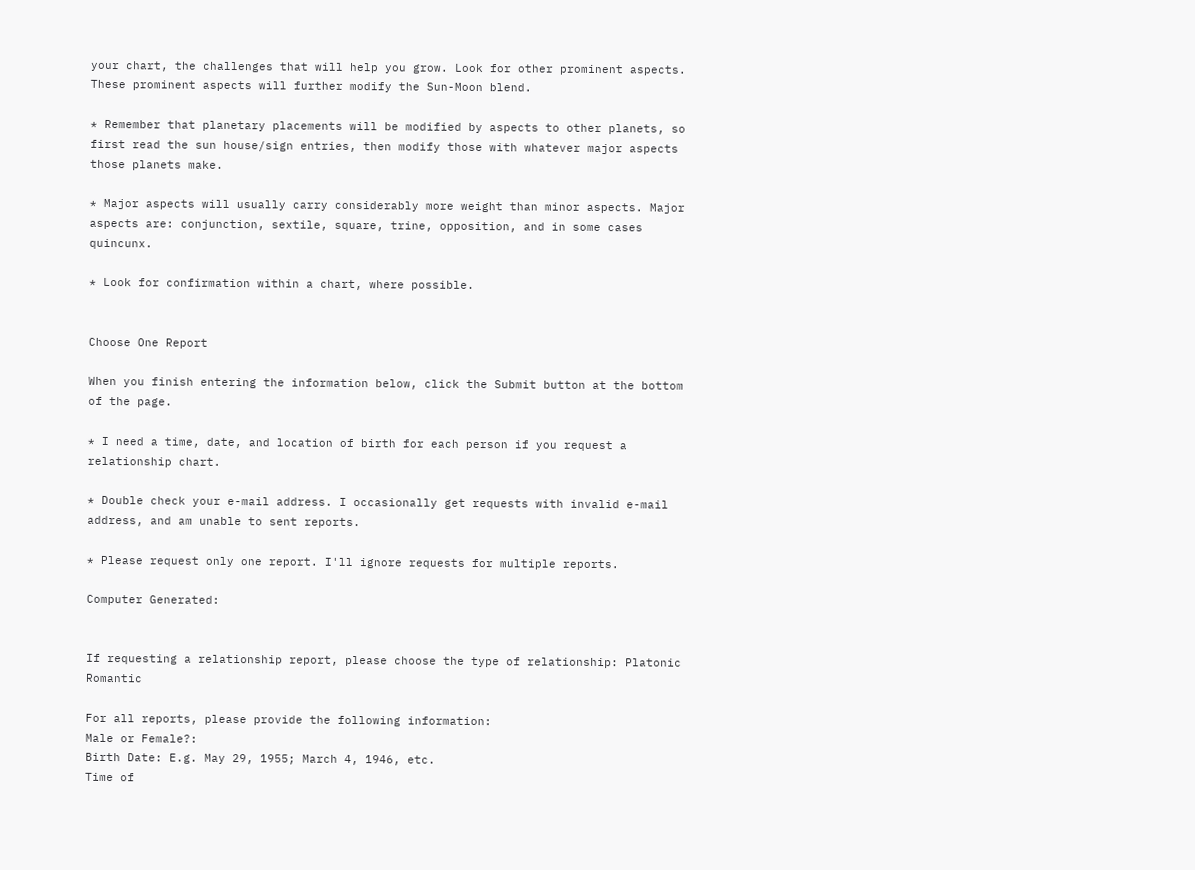your chart, the challenges that will help you grow. Look for other prominent aspects. These prominent aspects will further modify the Sun-Moon blend.

* Remember that planetary placements will be modified by aspects to other planets, so first read the sun house/sign entries, then modify those with whatever major aspects those planets make.

* Major aspects will usually carry considerably more weight than minor aspects. Major aspects are: conjunction, sextile, square, trine, opposition, and in some cases quincunx.

* Look for confirmation within a chart, where possible.


Choose One Report

When you finish entering the information below, click the Submit button at the bottom of the page.

* I need a time, date, and location of birth for each person if you request a relationship chart.

* Double check your e-mail address. I occasionally get requests with invalid e-mail address, and am unable to sent reports.

* Please request only one report. I'll ignore requests for multiple reports.

Computer Generated:


If requesting a relationship report, please choose the type of relationship: Platonic Romantic

For all reports, please provide the following information:
Male or Female?:
Birth Date: E.g. May 29, 1955; March 4, 1946, etc.
Time of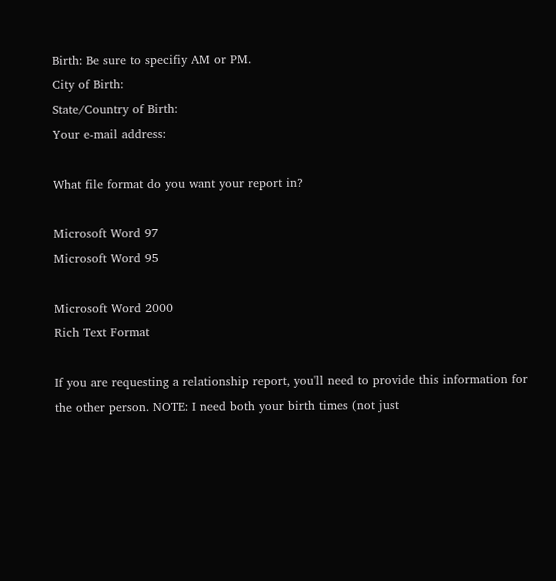Birth: Be sure to specifiy AM or PM.
City of Birth:
State/Country of Birth:
Your e-mail address:

What file format do you want your report in?

Microsoft Word 97
Microsoft Word 95

Microsoft Word 2000
Rich Text Format

If you are requesting a relationship report, you'll need to provide this information for the other person. NOTE: I need both your birth times (not just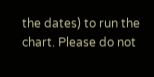the dates) to run the chart. Please do not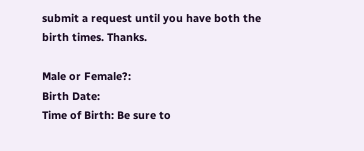submit a request until you have both the birth times. Thanks.

Male or Female?:
Birth Date:
Time of Birth: Be sure to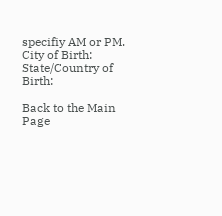specifiy AM or PM.
City of Birth:
State/Country of Birth:

Back to the Main Page